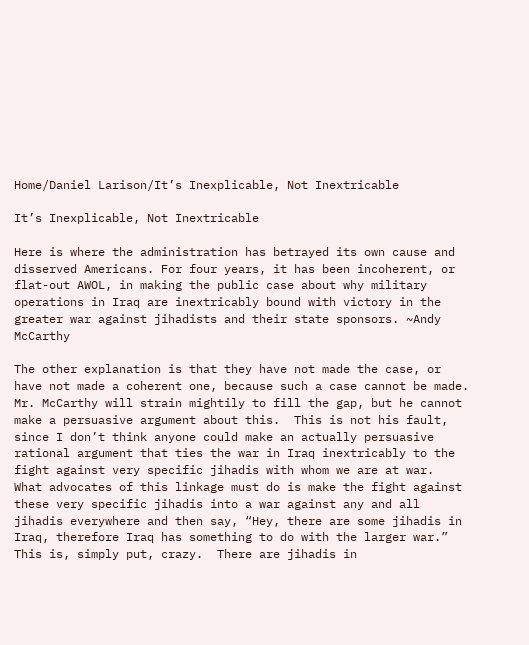Home/Daniel Larison/It’s Inexplicable, Not Inextricable

It’s Inexplicable, Not Inextricable

Here is where the administration has betrayed its own cause and disserved Americans. For four years, it has been incoherent, or flat-out AWOL, in making the public case about why military operations in Iraq are inextricably bound with victory in the greater war against jihadists and their state sponsors. ~Andy McCarthy

The other explanation is that they have not made the case, or have not made a coherent one, because such a case cannot be made.  Mr. McCarthy will strain mightily to fill the gap, but he cannot make a persuasive argument about this.  This is not his fault, since I don’t think anyone could make an actually persuasive rational argument that ties the war in Iraq inextricably to the fight against very specific jihadis with whom we are at war.  What advocates of this linkage must do is make the fight against these very specific jihadis into a war against any and all jihadis everywhere and then say, “Hey, there are some jihadis in Iraq, therefore Iraq has something to do with the larger war.”  This is, simply put, crazy.  There are jihadis in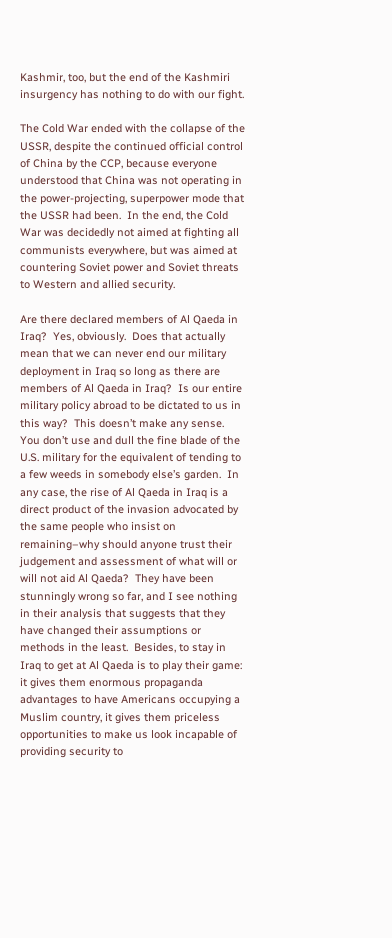Kashmir, too, but the end of the Kashmiri insurgency has nothing to do with our fight.

The Cold War ended with the collapse of the USSR, despite the continued official control of China by the CCP, because everyone understood that China was not operating in the power-projecting, superpower mode that the USSR had been.  In the end, the Cold War was decidedly not aimed at fighting all communists everywhere, but was aimed at countering Soviet power and Soviet threats to Western and allied security.

Are there declared members of Al Qaeda in Iraq?  Yes, obviously.  Does that actually mean that we can never end our military deployment in Iraq so long as there are members of Al Qaeda in Iraq?  Is our entire military policy abroad to be dictated to us in this way?  This doesn’t make any sense.  You don’t use and dull the fine blade of the U.S. military for the equivalent of tending to a few weeds in somebody else’s garden.  In any case, the rise of Al Qaeda in Iraq is a direct product of the invasion advocated by the same people who insist on remaining–why should anyone trust their judgement and assessment of what will or will not aid Al Qaeda?  They have been stunningly wrong so far, and I see nothing in their analysis that suggests that they have changed their assumptions or methods in the least.  Besides, to stay in Iraq to get at Al Qaeda is to play their game: it gives them enormous propaganda advantages to have Americans occupying a Muslim country, it gives them priceless opportunities to make us look incapable of providing security to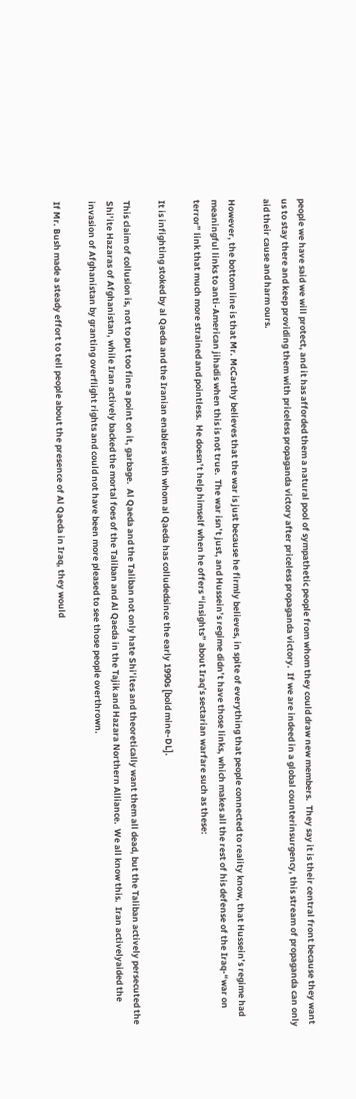people we have said we will protect, and it has afforded them a natural pool of sympathetic people from whom they could draw new members.  They say it is their central front because they want us to stay there and keep providing them with priceless propaganda victory after priceless propaganda victory.  If we are indeed in a global counterinsurgency, this stream of propaganda can only aid their cause and harm ours.

However, the bottom line is that Mr. McCarthy believes that the war is just because he firmly believes, in spite of everything that people connected to reality know, that Hussein’s regime had meaningful links to anti-American jihadis when this is not true.  The war isn’t just, and Hussein’s regime didn’t have those links, which makes all the rest of his defense of the Iraq-“war on terror” link that much more strained and pointless.  He doesn’t help himself when he offers “insights” about Iraq’s sectarian warfare such as these:

It is infighting stoked by al Qaeda and the Iranian enablers with whom al Qaeda has colludedsince the early 1990s [bold mine-DL].

This claim of collusion is, not to put too fine a point on it, garbage.  Al Qaeda and the Taliban not only hate Shi’ites and theoretically want them all dead, but the Taliban actively persecuted the Shi’ite Hazaras of Afghanistan, while Iran actively backed the mortal foes of the Taliban and Al Qaeda in the Tajik and Hazara Northern Alliance.  We all know this.  Iran activelyaided the invasion of Afghanistan by granting overflight rights and could not have been more pleased to see those people overthrown.

If Mr. Bush made a steady effort to tell people about the presence of Al Qaeda in Iraq, they would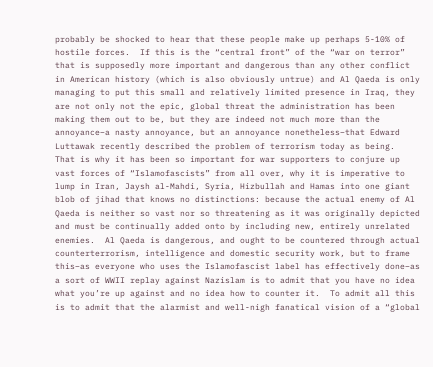probably be shocked to hear that these people make up perhaps 5-10% of hostile forces.  If this is the “central front” of the “war on terror” that is supposedly more important and dangerous than any other conflict in American history (which is also obviously untrue) and Al Qaeda is only managing to put this small and relatively limited presence in Iraq, they are not only not the epic, global threat the administration has been making them out to be, but they are indeed not much more than the annoyance–a nasty annoyance, but an annoyance nonetheless–that Edward Luttawak recently described the problem of terrorism today as being.  That is why it has been so important for war supporters to conjure up vast forces of “Islamofascists” from all over, why it is imperative to lump in Iran, Jaysh al-Mahdi, Syria, Hizbullah and Hamas into one giant blob of jihad that knows no distinctions: because the actual enemy of Al Qaeda is neither so vast nor so threatening as it was originally depicted and must be continually added onto by including new, entirely unrelated enemies.  Al Qaeda is dangerous, and ought to be countered through actual counterterrorism, intelligence and domestic security work, but to frame this–as everyone who uses the Islamofascist label has effectively done–as a sort of WWII replay against Nazislam is to admit that you have no idea what you’re up against and no idea how to counter it.  To admit all this is to admit that the alarmist and well-nigh fanatical vision of a “global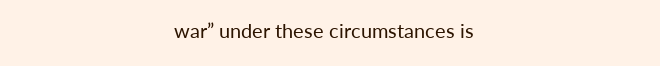war” under these circumstances is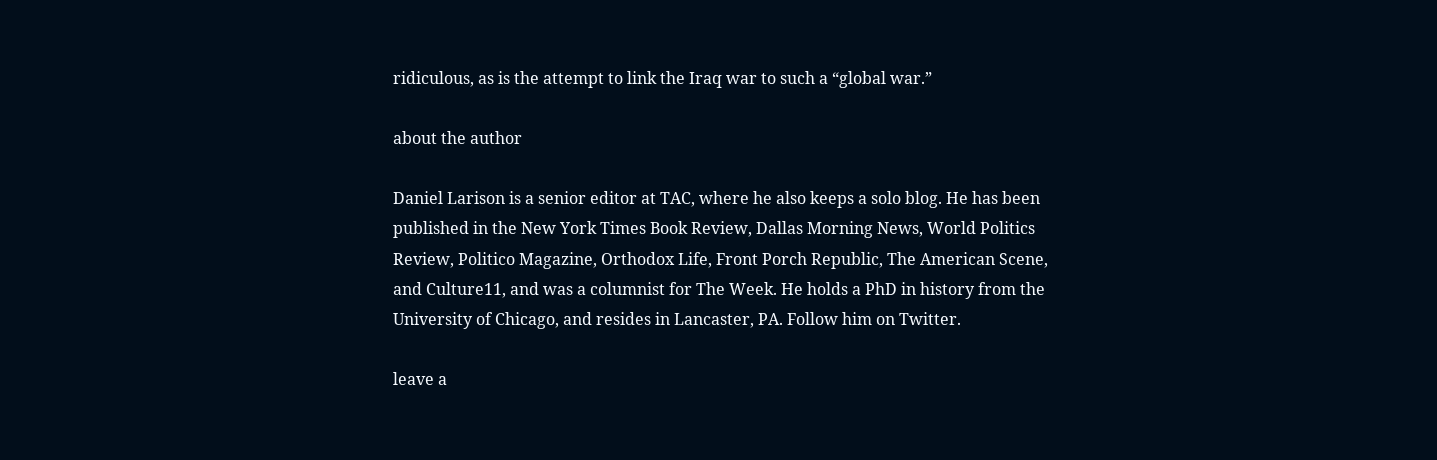ridiculous, as is the attempt to link the Iraq war to such a “global war.”

about the author

Daniel Larison is a senior editor at TAC, where he also keeps a solo blog. He has been published in the New York Times Book Review, Dallas Morning News, World Politics Review, Politico Magazine, Orthodox Life, Front Porch Republic, The American Scene, and Culture11, and was a columnist for The Week. He holds a PhD in history from the University of Chicago, and resides in Lancaster, PA. Follow him on Twitter.

leave a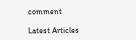comment

Latest Articles